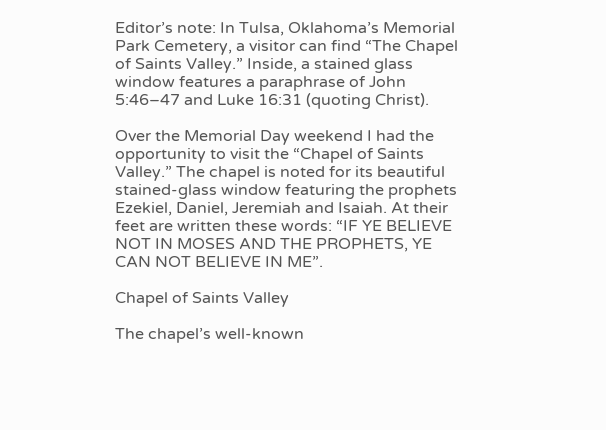Editor’s note: In Tulsa, Oklahoma’s Memorial Park Cemetery, a visitor can find “The Chapel of Saints Valley.” Inside, a stained glass window features a paraphrase of John 5:46–47 and Luke 16:31 (quoting Christ).

Over the Memorial Day weekend I had the opportunity to visit the “Chapel of Saints Valley.” The chapel is noted for its beautiful stained-glass window featuring the prophets Ezekiel, Daniel, Jeremiah and Isaiah. At their feet are written these words: “IF YE BELIEVE NOT IN MOSES AND THE PROPHETS, YE CAN NOT BELIEVE IN ME”.

Chapel of Saints Valley

The chapel’s well-known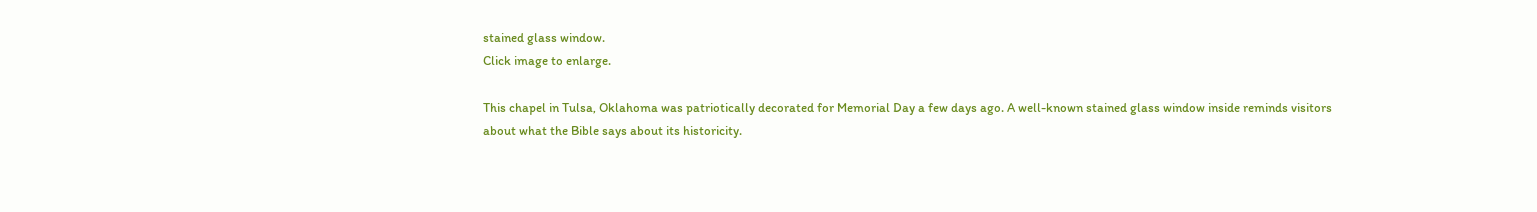stained glass window.
Click image to enlarge.

This chapel in Tulsa, Oklahoma was patriotically decorated for Memorial Day a few days ago. A well-known stained glass window inside reminds visitors about what the Bible says about its historicity.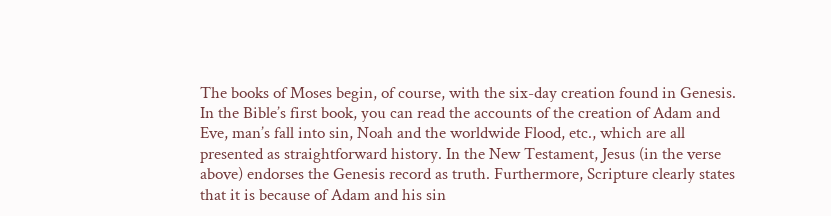The books of Moses begin, of course, with the six-day creation found in Genesis. In the Bible’s first book, you can read the accounts of the creation of Adam and Eve, man’s fall into sin, Noah and the worldwide Flood, etc., which are all presented as straightforward history. In the New Testament, Jesus (in the verse above) endorses the Genesis record as truth. Furthermore, Scripture clearly states that it is because of Adam and his sin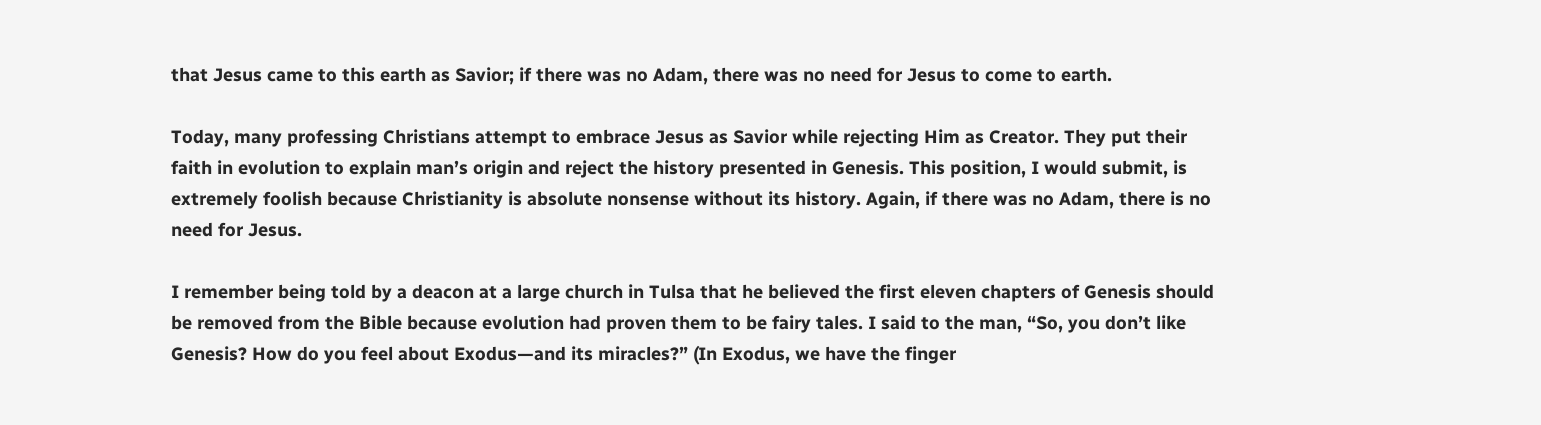that Jesus came to this earth as Savior; if there was no Adam, there was no need for Jesus to come to earth.

Today, many professing Christians attempt to embrace Jesus as Savior while rejecting Him as Creator. They put their faith in evolution to explain man’s origin and reject the history presented in Genesis. This position, I would submit, is extremely foolish because Christianity is absolute nonsense without its history. Again, if there was no Adam, there is no need for Jesus.

I remember being told by a deacon at a large church in Tulsa that he believed the first eleven chapters of Genesis should be removed from the Bible because evolution had proven them to be fairy tales. I said to the man, “So, you don’t like Genesis? How do you feel about Exodus—and its miracles?” (In Exodus, we have the finger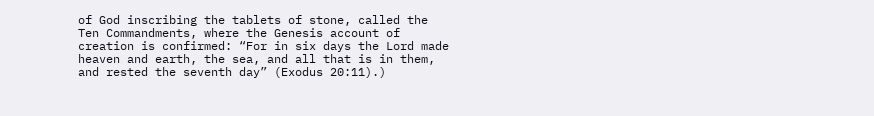of God inscribing the tablets of stone, called the Ten Commandments, where the Genesis account of creation is confirmed: “For in six days the Lord made heaven and earth, the sea, and all that is in them, and rested the seventh day” (Exodus 20:11).)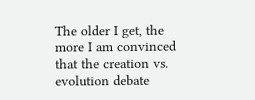The older I get, the more I am convinced that the creation vs. evolution debate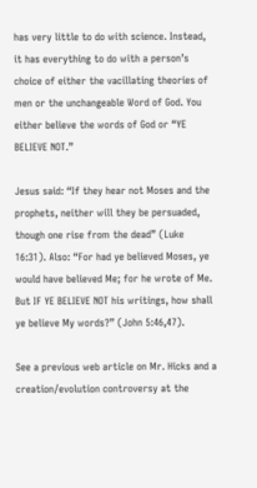has very little to do with science. Instead, it has everything to do with a person’s choice of either the vacillating theories of men or the unchangeable Word of God. You either believe the words of God or “YE BELIEVE NOT.”

Jesus said: “If they hear not Moses and the prophets, neither will they be persuaded, though one rise from the dead” (Luke 16:31). Also: “For had ye believed Moses, ye would have believed Me; for he wrote of Me. But IF YE BELIEVE NOT his writings, how shall ye believe My words?” (John 5:46,47).

See a previous web article on Mr. Hicks and a creation/evolution controversy at the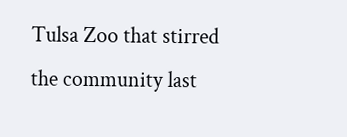Tulsa Zoo that stirred the community last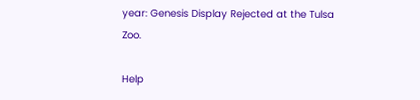year: Genesis Display Rejected at the Tulsa Zoo.

Help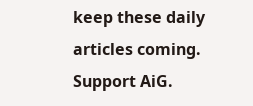keep these daily articles coming. Support AiG.